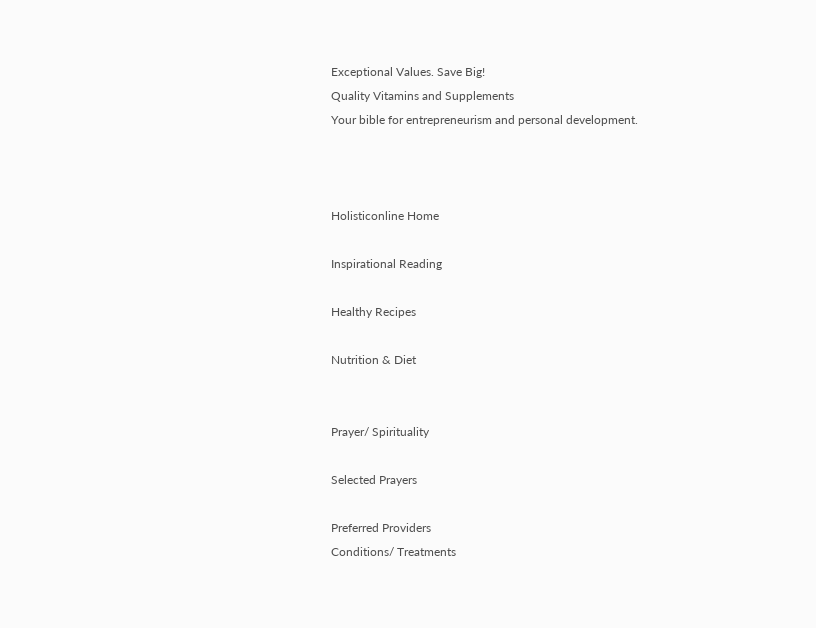Exceptional Values. Save Big!
Quality Vitamins and Supplements
Your bible for entrepreneurism and personal development.



Holisticonline Home

Inspirational Reading

Healthy Recipes

Nutrition & Diet


Prayer/ Spirituality

Selected Prayers

Preferred Providers
Conditions/ Treatments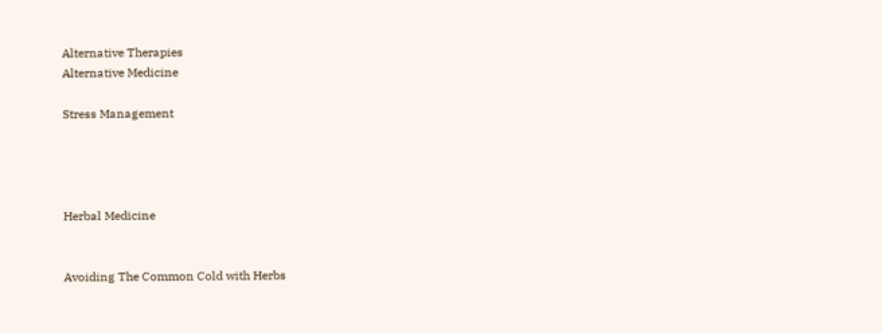Alternative Therapies
Alternative Medicine

Stress Management




Herbal Medicine


Avoiding The Common Cold with Herbs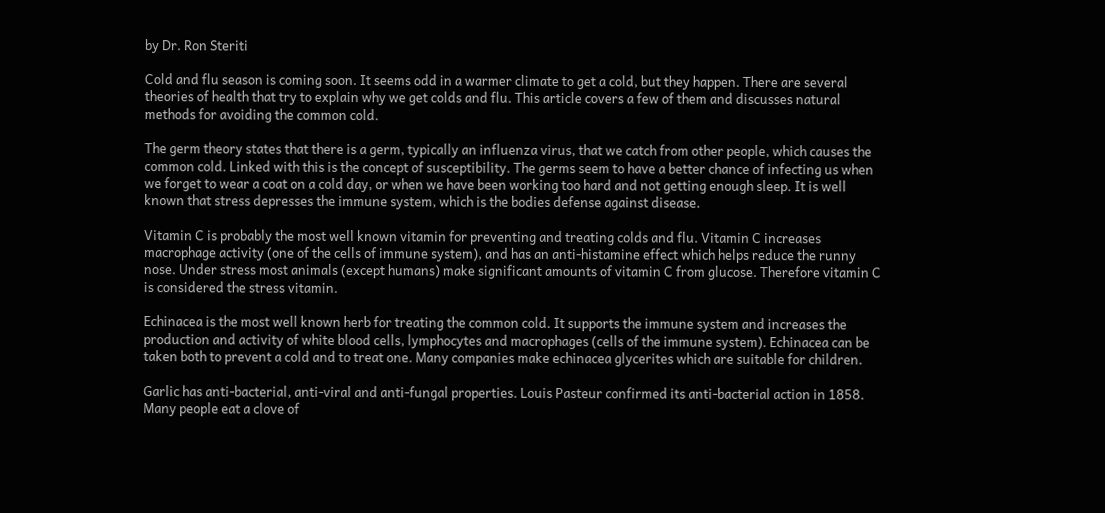by Dr. Ron Steriti

Cold and flu season is coming soon. It seems odd in a warmer climate to get a cold, but they happen. There are several theories of health that try to explain why we get colds and flu. This article covers a few of them and discusses natural methods for avoiding the common cold.

The germ theory states that there is a germ, typically an influenza virus, that we catch from other people, which causes the common cold. Linked with this is the concept of susceptibility. The germs seem to have a better chance of infecting us when we forget to wear a coat on a cold day, or when we have been working too hard and not getting enough sleep. It is well known that stress depresses the immune system, which is the bodies defense against disease.

Vitamin C is probably the most well known vitamin for preventing and treating colds and flu. Vitamin C increases macrophage activity (one of the cells of immune system), and has an anti-histamine effect which helps reduce the runny nose. Under stress most animals (except humans) make significant amounts of vitamin C from glucose. Therefore vitamin C is considered the stress vitamin.

Echinacea is the most well known herb for treating the common cold. It supports the immune system and increases the production and activity of white blood cells, lymphocytes and macrophages (cells of the immune system). Echinacea can be taken both to prevent a cold and to treat one. Many companies make echinacea glycerites which are suitable for children.

Garlic has anti-bacterial, anti-viral and anti-fungal properties. Louis Pasteur confirmed its anti-bacterial action in 1858. Many people eat a clove of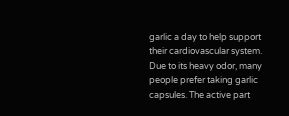garlic a day to help support their cardiovascular system. Due to its heavy odor, many people prefer taking garlic capsules. The active part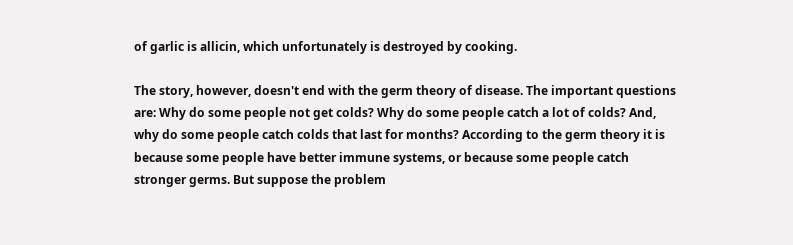of garlic is allicin, which unfortunately is destroyed by cooking.

The story, however, doesn't end with the germ theory of disease. The important questions are: Why do some people not get colds? Why do some people catch a lot of colds? And, why do some people catch colds that last for months? According to the germ theory it is because some people have better immune systems, or because some people catch stronger germs. But suppose the problem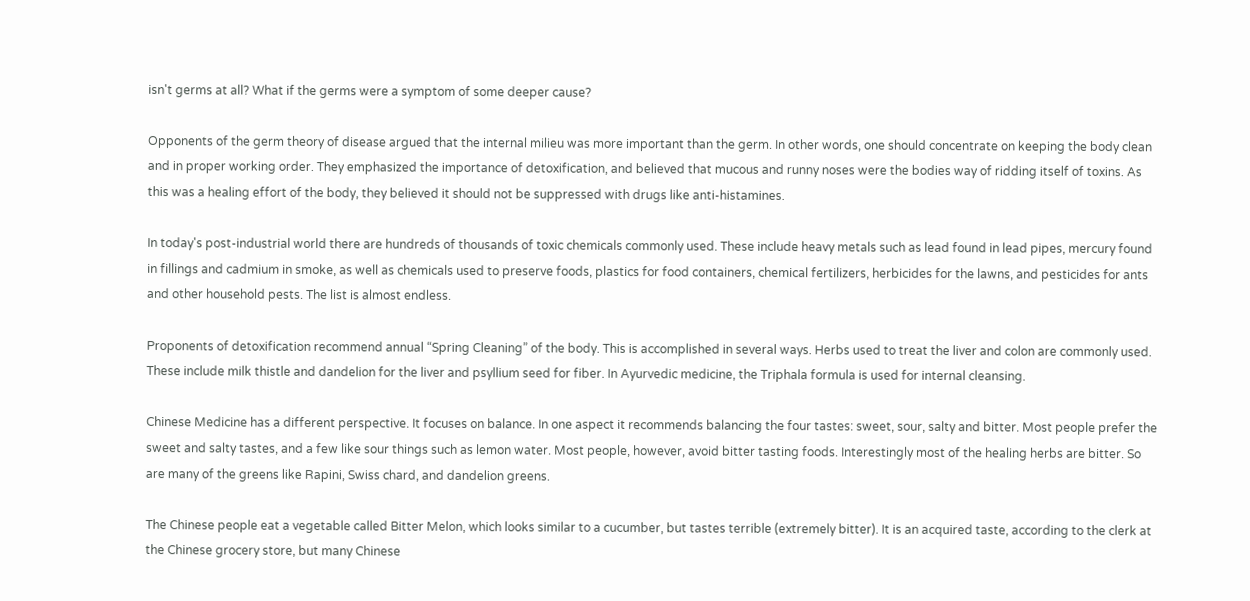isn't germs at all? What if the germs were a symptom of some deeper cause?

Opponents of the germ theory of disease argued that the internal milieu was more important than the germ. In other words, one should concentrate on keeping the body clean and in proper working order. They emphasized the importance of detoxification, and believed that mucous and runny noses were the bodies way of ridding itself of toxins. As this was a healing effort of the body, they believed it should not be suppressed with drugs like anti-histamines.

In today's post-industrial world there are hundreds of thousands of toxic chemicals commonly used. These include heavy metals such as lead found in lead pipes, mercury found in fillings and cadmium in smoke, as well as chemicals used to preserve foods, plastics for food containers, chemical fertilizers, herbicides for the lawns, and pesticides for ants and other household pests. The list is almost endless.

Proponents of detoxification recommend annual “Spring Cleaning” of the body. This is accomplished in several ways. Herbs used to treat the liver and colon are commonly used. These include milk thistle and dandelion for the liver and psyllium seed for fiber. In Ayurvedic medicine, the Triphala formula is used for internal cleansing.

Chinese Medicine has a different perspective. It focuses on balance. In one aspect it recommends balancing the four tastes: sweet, sour, salty and bitter. Most people prefer the sweet and salty tastes, and a few like sour things such as lemon water. Most people, however, avoid bitter tasting foods. Interestingly most of the healing herbs are bitter. So are many of the greens like Rapini, Swiss chard, and dandelion greens.

The Chinese people eat a vegetable called Bitter Melon, which looks similar to a cucumber, but tastes terrible (extremely bitter). It is an acquired taste, according to the clerk at the Chinese grocery store, but many Chinese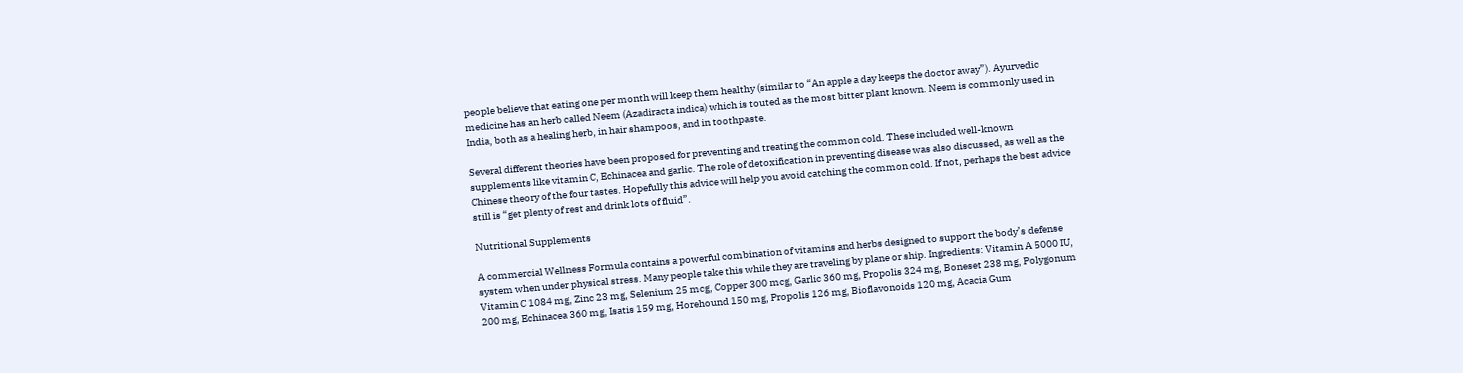people believe that eating one per month will keep them healthy (similar to “An apple a day keeps the doctor away”). Ayurvedic medicine has an herb called Neem (Azadiracta indica) which is touted as the most bitter plant known. Neem is commonly used in India, both as a healing herb, in hair shampoos, and in toothpaste.

Several different theories have been proposed for preventing and treating the common cold. These included well-known supplements like vitamin C, Echinacea and garlic. The role of detoxification in preventing disease was also discussed, as well as the Chinese theory of the four tastes. Hopefully this advice will help you avoid catching the common cold. If not, perhaps the best advice still is “get plenty of rest and drink lots of fluid”.

Nutritional Supplements

A commercial Wellness Formula contains a powerful combination of vitamins and herbs designed to support the body’s defense system when under physical stress. Many people take this while they are traveling by plane or ship. Ingredients: Vitamin A 5000 IU, Vitamin C 1084 mg, Zinc 23 mg, Selenium 25 mcg, Copper 300 mcg, Garlic 360 mg, Propolis 324 mg, Boneset 238 mg, Polygonum 200 mg, Echinacea 360 mg, Isatis 159 mg, Horehound 150 mg, Propolis 126 mg, Bioflavonoids 120 mg, Acacia Gum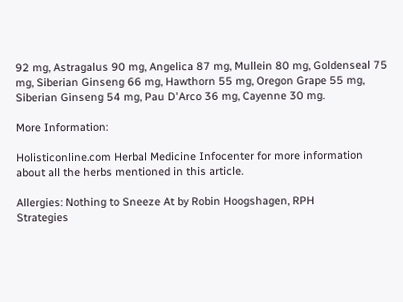92 mg, Astragalus 90 mg, Angelica 87 mg, Mullein 80 mg, Goldenseal 75 mg, Siberian Ginseng 66 mg, Hawthorn 55 mg, Oregon Grape 55 mg, Siberian Ginseng 54 mg, Pau D'Arco 36 mg, Cayenne 30 mg.

More Information:

Holisticonline.com Herbal Medicine Infocenter for more information about all the herbs mentioned in this article.

Allergies: Nothing to Sneeze At by Robin Hoogshagen, RPH
Strategies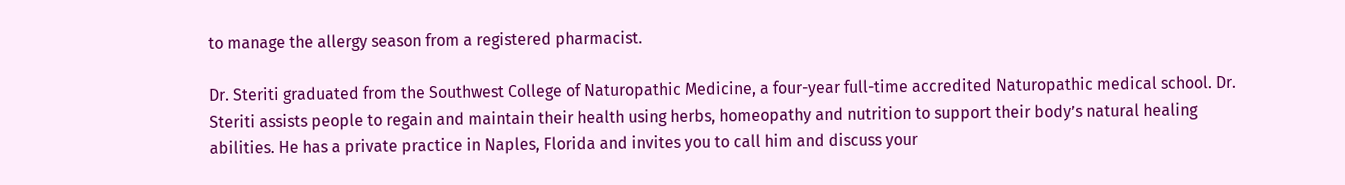to manage the allergy season from a registered pharmacist.

Dr. Steriti graduated from the Southwest College of Naturopathic Medicine, a four-year full-time accredited Naturopathic medical school. Dr. Steriti assists people to regain and maintain their health using herbs, homeopathy and nutrition to support their body’s natural healing abilities. He has a private practice in Naples, Florida and invites you to call him and discuss your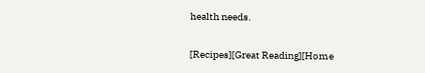health needs.

[Recipes][Great Reading][Home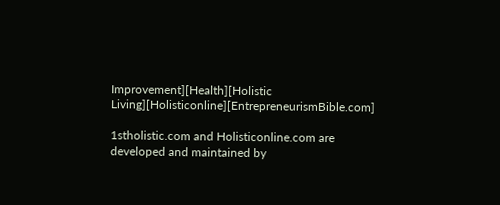Improvement][Health][Holistic Living][Holisticonline][EntrepreneurismBible.com]

1stholistic.com and Holisticonline.com are developed and maintained by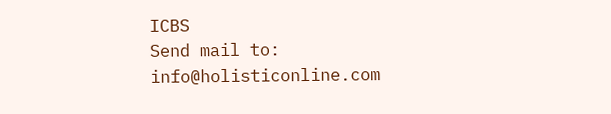ICBS
Send mail to: info@holisticonline.com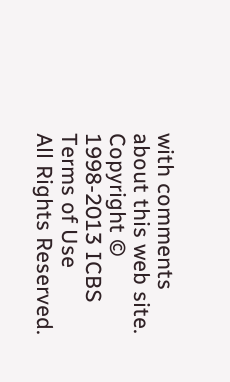with comments about this web site.
Copyright © 1998-2013 ICBS Terms of Use
All Rights Reserved.